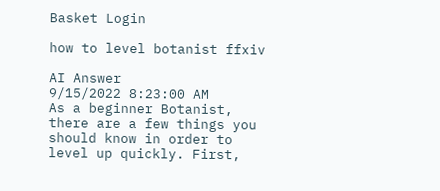Basket Login

how to level botanist ffxiv

AI Answer
9/15/2022 8:23:00 AM
As a beginner Botanist, there are a few things you should know in order to level up quickly. First,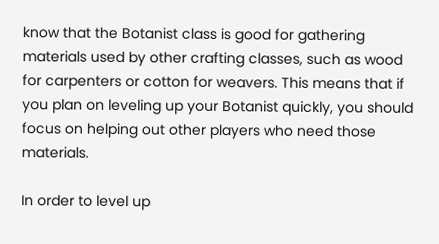know that the Botanist class is good for gathering materials used by other crafting classes, such as wood for carpenters or cotton for weavers. This means that if you plan on leveling up your Botanist quickly, you should focus on helping out other players who need those materials.

In order to level up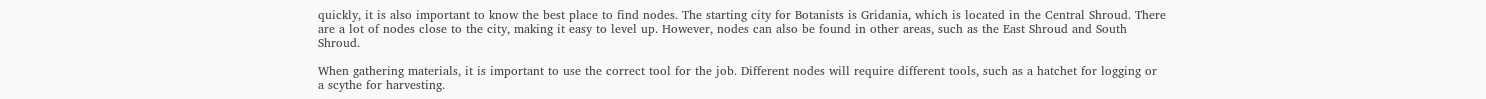quickly, it is also important to know the best place to find nodes. The starting city for Botanists is Gridania, which is located in the Central Shroud. There are a lot of nodes close to the city, making it easy to level up. However, nodes can also be found in other areas, such as the East Shroud and South Shroud.

When gathering materials, it is important to use the correct tool for the job. Different nodes will require different tools, such as a hatchet for logging or a scythe for harvesting.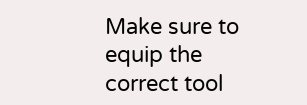Make sure to equip the correct tool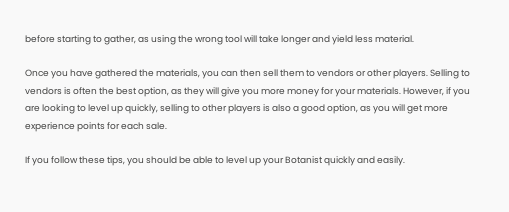before starting to gather, as using the wrong tool will take longer and yield less material.

Once you have gathered the materials, you can then sell them to vendors or other players. Selling to vendors is often the best option, as they will give you more money for your materials. However, if you are looking to level up quickly, selling to other players is also a good option, as you will get more experience points for each sale.

If you follow these tips, you should be able to level up your Botanist quickly and easily.